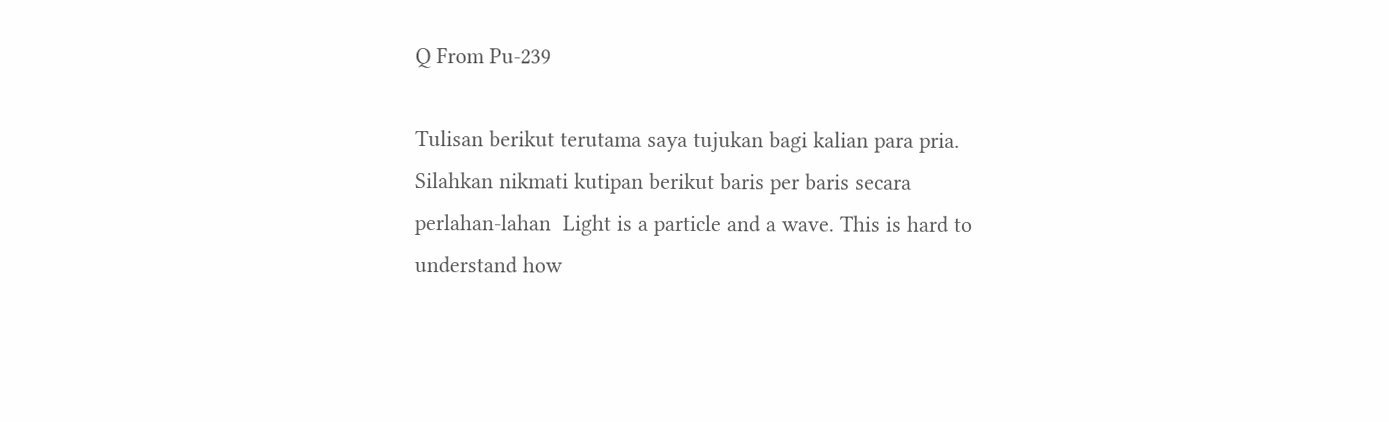Q From Pu-239

Tulisan berikut terutama saya tujukan bagi kalian para pria. Silahkan nikmati kutipan berikut baris per baris secara perlahan-lahan  Light is a particle and a wave. This is hard to understand how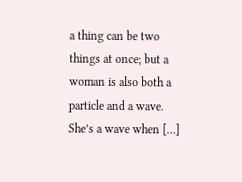a thing can be two things at once; but a woman is also both a particle and a wave. She’s a wave when […]